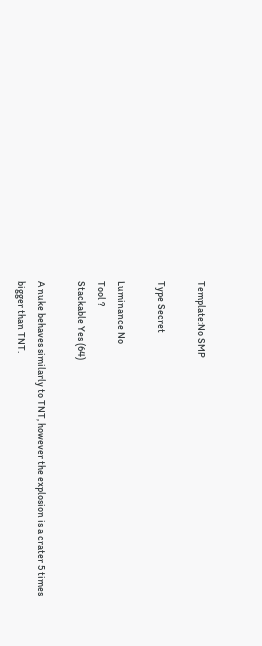Template:No SMP

Type Secret

Luminance No
Tool ?
Stackable Yes (64)

A nuke behaves similarly to TNT, however the explosion is a crater 5 times bigger than TNT.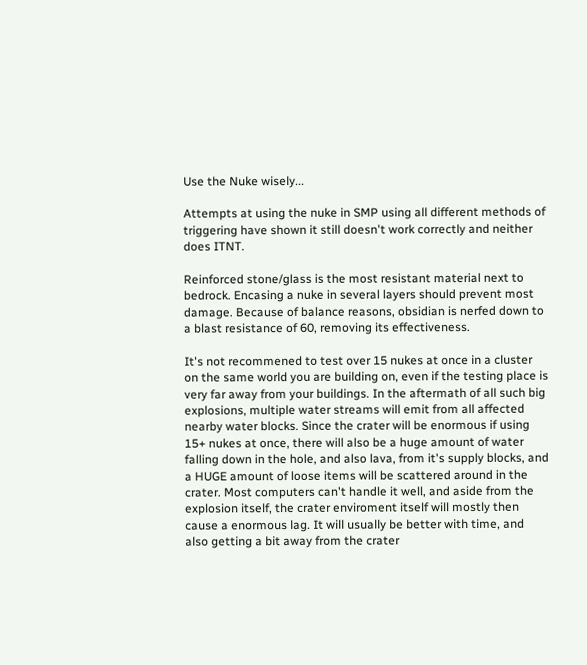Use the Nuke wisely...

Attempts at using the nuke in SMP using all different methods of triggering have shown it still doesn't work correctly and neither does ITNT.

Reinforced stone/glass is the most resistant material next to bedrock. Encasing a nuke in several layers should prevent most damage. Because of balance reasons, obsidian is nerfed down to a blast resistance of 60, removing its effectiveness.

It's not recommened to test over 15 nukes at once in a cluster on the same world you are building on, even if the testing place is very far away from your buildings. In the aftermath of all such big explosions, multiple water streams will emit from all affected nearby water blocks. Since the crater will be enormous if using 15+ nukes at once, there will also be a huge amount of water falling down in the hole, and also lava, from it's supply blocks, and a HUGE amount of loose items will be scattered around in the crater. Most computers can't handle it well, and aside from the explosion itself, the crater enviroment itself will mostly then cause a enormous lag. It will usually be better with time, and also getting a bit away from the crater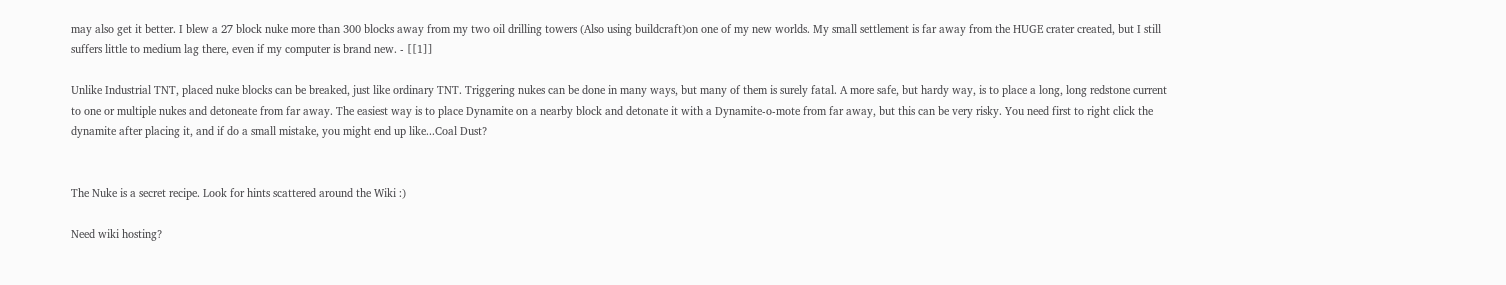may also get it better. I blew a 27 block nuke more than 300 blocks away from my two oil drilling towers (Also using buildcraft)on one of my new worlds. My small settlement is far away from the HUGE crater created, but I still suffers little to medium lag there, even if my computer is brand new. - [[1]]

Unlike Industrial TNT, placed nuke blocks can be breaked, just like ordinary TNT. Triggering nukes can be done in many ways, but many of them is surely fatal. A more safe, but hardy way, is to place a long, long redstone current to one or multiple nukes and detoneate from far away. The easiest way is to place Dynamite on a nearby block and detonate it with a Dynamite-o-mote from far away, but this can be very risky. You need first to right click the dynamite after placing it, and if do a small mistake, you might end up like...Coal Dust?


The Nuke is a secret recipe. Look for hints scattered around the Wiki :)

Need wiki hosting?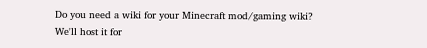Do you need a wiki for your Minecraft mod/gaming wiki? We'll host it for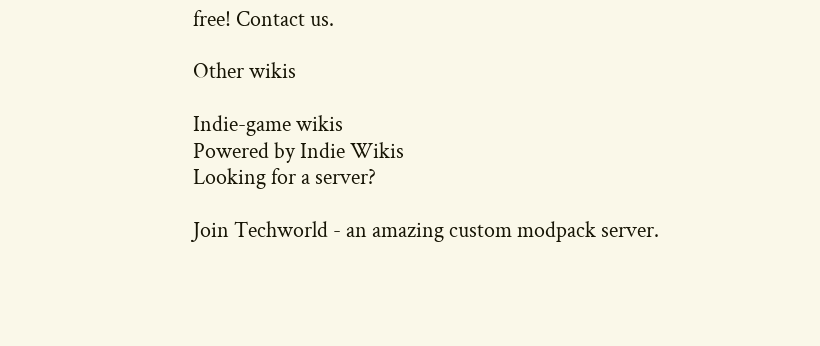free! Contact us.

Other wikis

Indie-game wikis
Powered by Indie Wikis
Looking for a server?

Join Techworld - an amazing custom modpack server.